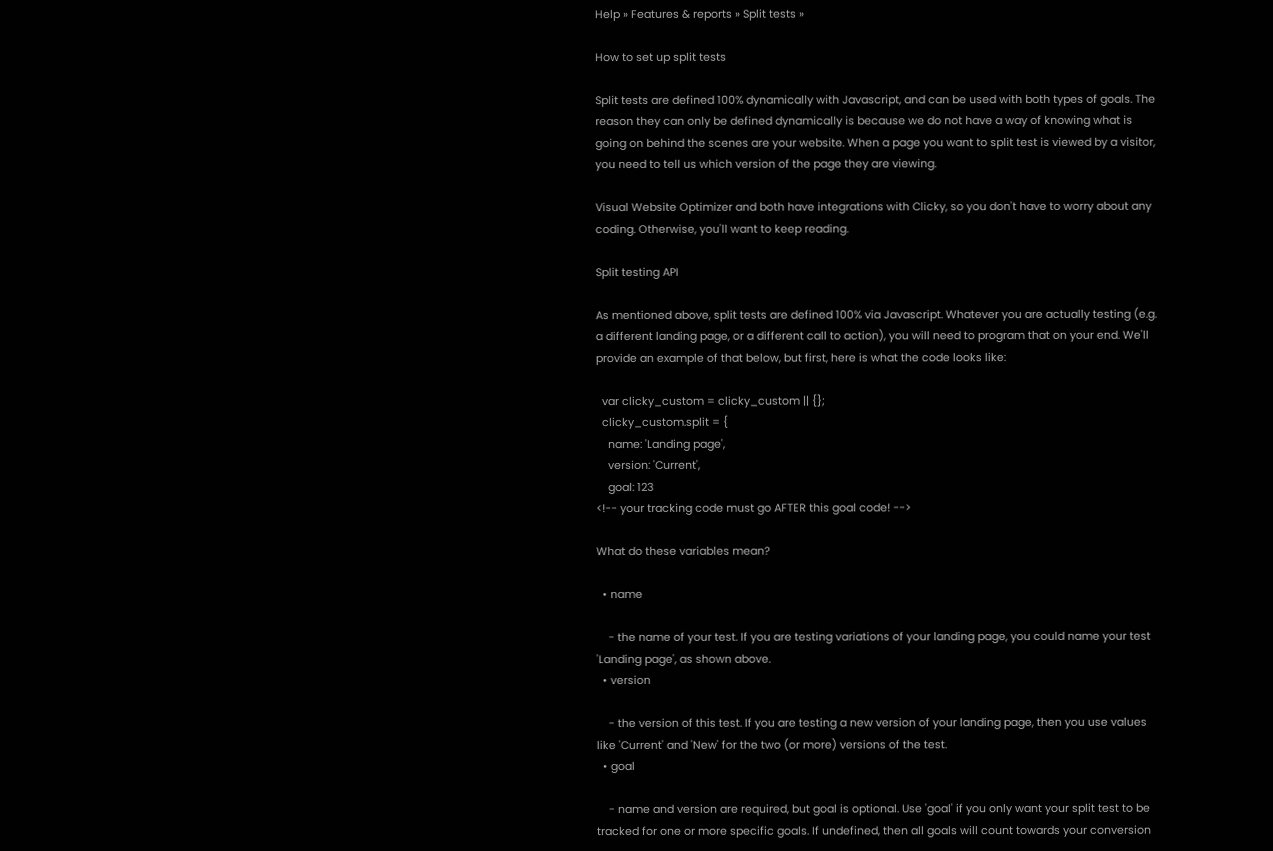Help » Features & reports » Split tests »

How to set up split tests

Split tests are defined 100% dynamically with Javascript, and can be used with both types of goals. The reason they can only be defined dynamically is because we do not have a way of knowing what is going on behind the scenes are your website. When a page you want to split test is viewed by a visitor, you need to tell us which version of the page they are viewing.

Visual Website Optimizer and both have integrations with Clicky, so you don't have to worry about any coding. Otherwise, you'll want to keep reading.

Split testing API

As mentioned above, split tests are defined 100% via Javascript. Whatever you are actually testing (e.g. a different landing page, or a different call to action), you will need to program that on your end. We'll provide an example of that below, but first, here is what the code looks like:

  var clicky_custom = clicky_custom || {};
  clicky_custom.split = {
    name: 'Landing page',
    version: 'Current',
    goal: 123
<!-- your tracking code must go AFTER this goal code! -->

What do these variables mean?

  • name

    - the name of your test. If you are testing variations of your landing page, you could name your test 'Landing page', as shown above.
  • version

    - the version of this test. If you are testing a new version of your landing page, then you use values like 'Current' and 'New' for the two (or more) versions of the test.
  • goal

    - name and version are required, but goal is optional. Use 'goal' if you only want your split test to be tracked for one or more specific goals. If undefined, then all goals will count towards your conversion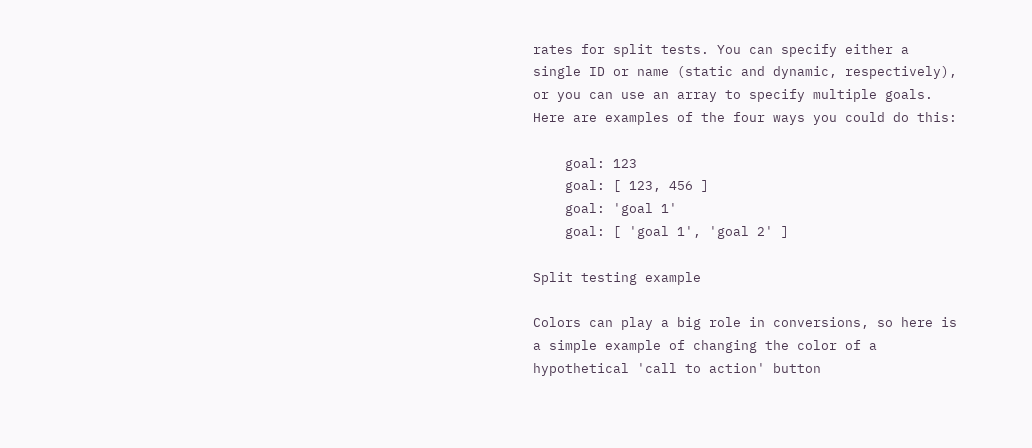rates for split tests. You can specify either a single ID or name (static and dynamic, respectively), or you can use an array to specify multiple goals. Here are examples of the four ways you could do this:

    goal: 123
    goal: [ 123, 456 ]
    goal: 'goal 1'
    goal: [ 'goal 1', 'goal 2' ]

Split testing example

Colors can play a big role in conversions, so here is a simple example of changing the color of a hypothetical 'call to action' button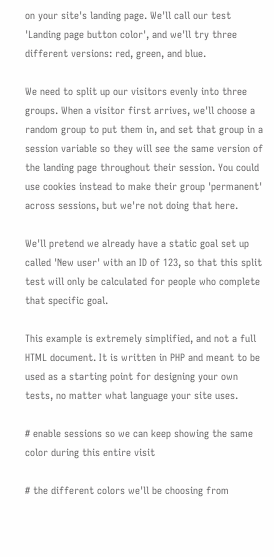on your site's landing page. We'll call our test 'Landing page button color', and we'll try three different versions: red, green, and blue.

We need to split up our visitors evenly into three groups. When a visitor first arrives, we'll choose a random group to put them in, and set that group in a session variable so they will see the same version of the landing page throughout their session. You could use cookies instead to make their group 'permanent' across sessions, but we're not doing that here.

We'll pretend we already have a static goal set up called 'New user' with an ID of 123, so that this split test will only be calculated for people who complete that specific goal.

This example is extremely simplified, and not a full HTML document. It is written in PHP and meant to be used as a starting point for designing your own tests, no matter what language your site uses.

# enable sessions so we can keep showing the same color during this entire visit

# the different colors we'll be choosing from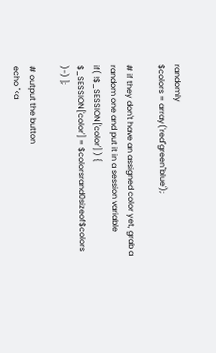randomly
$colors = array('red''green''blue');

# if they don't have an assigned color yet, grab a random one and put it in a session variable
if( !$_SESSION['color'] ) {
$_SESSION['color'] = $colorsrand0sizeof$colors )-) ];

# output the button
echo "<a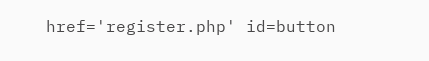href='register.php' id=button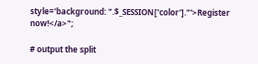style='background: ".$_SESSION['color']."'>Register now!</a>";

# output the split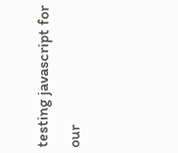testing javascript for our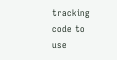tracking code to use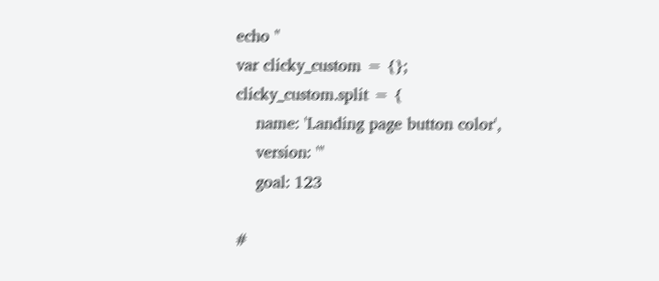echo "
var clicky_custom = {};
clicky_custom.split = {
    name: 'Landing page button color',
    version: '"
    goal: 123

#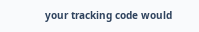your tracking code would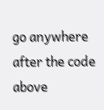go anywhere after the code above